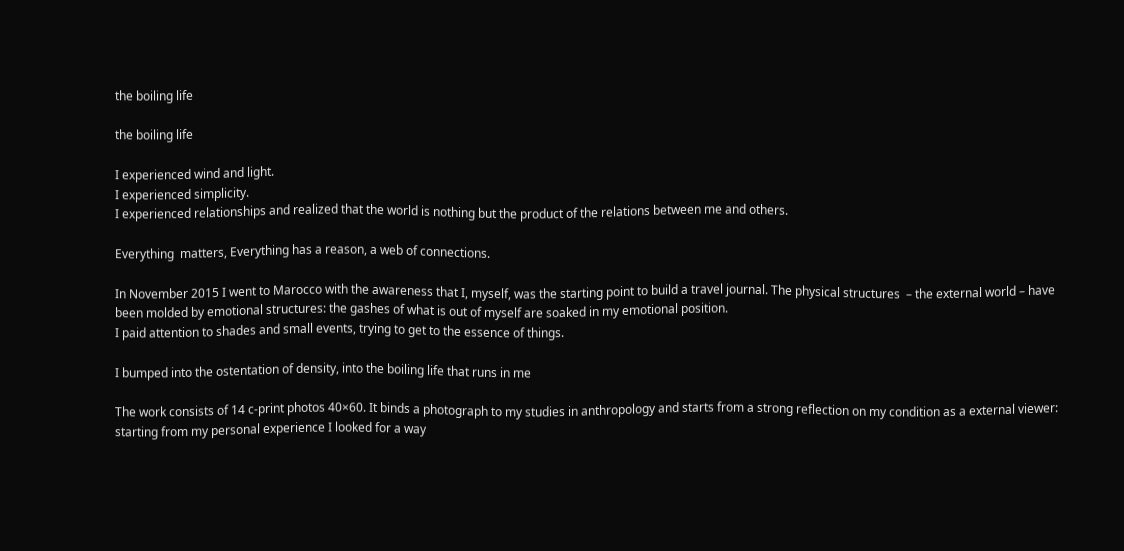the boiling life

the boiling life

I experienced wind and light.
I experienced simplicity.
I experienced relationships and realized that the world is nothing but the product of the relations between me and others.

Everything  matters, Everything has a reason, a web of connections.

In November 2015 I went to Marocco with the awareness that I, myself, was the starting point to build a travel journal. The physical structures  – the external world – have been molded by emotional structures: the gashes of what is out of myself are soaked in my emotional position.
I paid attention to shades and small events, trying to get to the essence of things.

I bumped into the ostentation of density, into the boiling life that runs in me

The work consists of 14 c-print photos 40×60. It binds a photograph to my studies in anthropology and starts from a strong reflection on my condition as a external viewer: starting from my personal experience I looked for a way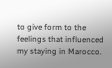to give form to the feelings that influenced my staying in Marocco.